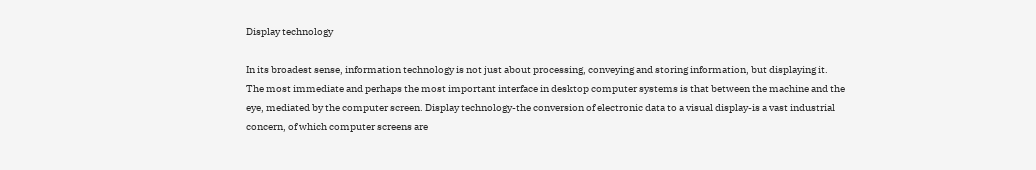Display technology

In its broadest sense, information technology is not just about processing, conveying and storing information, but displaying it. The most immediate and perhaps the most important interface in desktop computer systems is that between the machine and the eye, mediated by the computer screen. Display technology-the conversion of electronic data to a visual display-is a vast industrial concern, of which computer screens are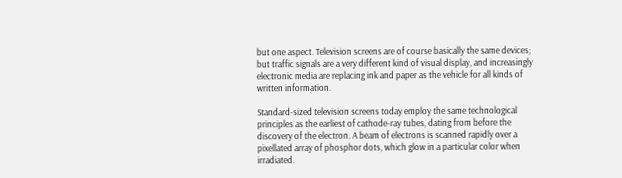but one aspect. Television screens are of course basically the same devices; but traffic signals are a very different kind of visual display, and increasingly electronic media are replacing ink and paper as the vehicle for all kinds of written information.

Standard-sized television screens today employ the same technological principles as the earliest of cathode-ray tubes, dating from before the discovery of the electron. A beam of electrons is scanned rapidly over a pixellated array of phosphor dots, which glow in a particular color when irradiated.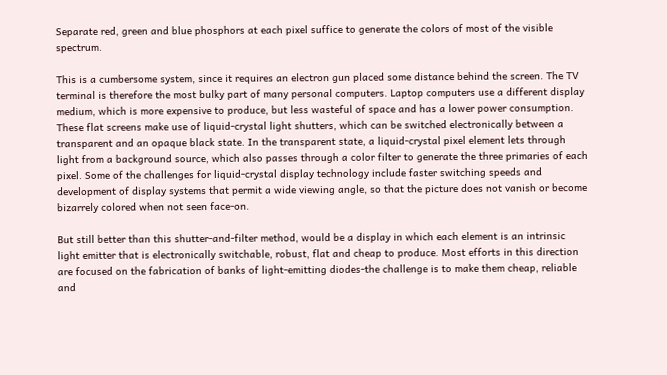Separate red, green and blue phosphors at each pixel suffice to generate the colors of most of the visible spectrum.

This is a cumbersome system, since it requires an electron gun placed some distance behind the screen. The TV terminal is therefore the most bulky part of many personal computers. Laptop computers use a different display medium, which is more expensive to produce, but less wasteful of space and has a lower power consumption. These flat screens make use of liquid-crystal light shutters, which can be switched electronically between a transparent and an opaque black state. In the transparent state, a liquid-crystal pixel element lets through light from a background source, which also passes through a color filter to generate the three primaries of each pixel. Some of the challenges for liquid-crystal display technology include faster switching speeds and development of display systems that permit a wide viewing angle, so that the picture does not vanish or become bizarrely colored when not seen face-on.

But still better than this shutter-and-filter method, would be a display in which each element is an intrinsic light emitter that is electronically switchable, robust, flat and cheap to produce. Most efforts in this direction are focused on the fabrication of banks of light-emitting diodes-the challenge is to make them cheap, reliable and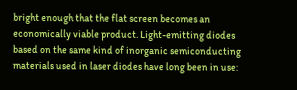bright enough that the flat screen becomes an economically viable product. Light-emitting diodes based on the same kind of inorganic semiconducting materials used in laser diodes have long been in use: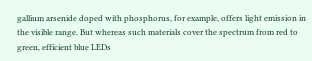gallium arsenide doped with phosphorus, for example, offers light emission in the visible range. But whereas such materials cover the spectrum from red to green, efficient blue LEDs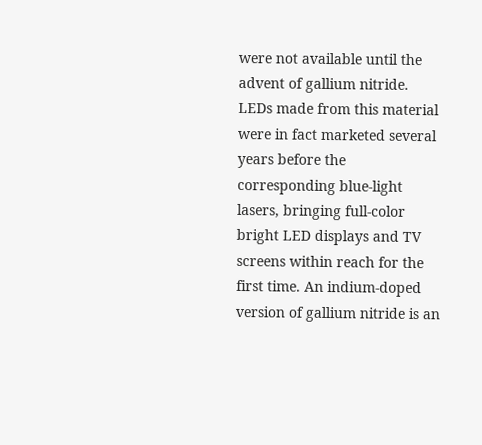were not available until the advent of gallium nitride. LEDs made from this material were in fact marketed several years before the corresponding blue-light lasers, bringing full-color bright LED displays and TV screens within reach for the first time. An indium-doped version of gallium nitride is an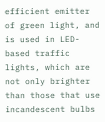efficient emitter of green light, and is used in LED-based traffic lights, which are not only brighter than those that use incandescent bulbs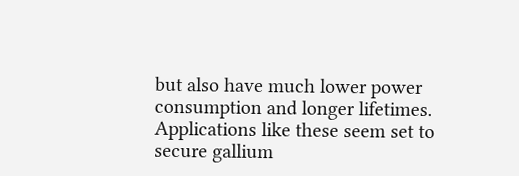but also have much lower power consumption and longer lifetimes. Applications like these seem set to secure gallium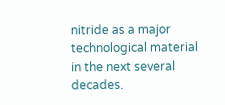nitride as a major technological material in the next several decades.